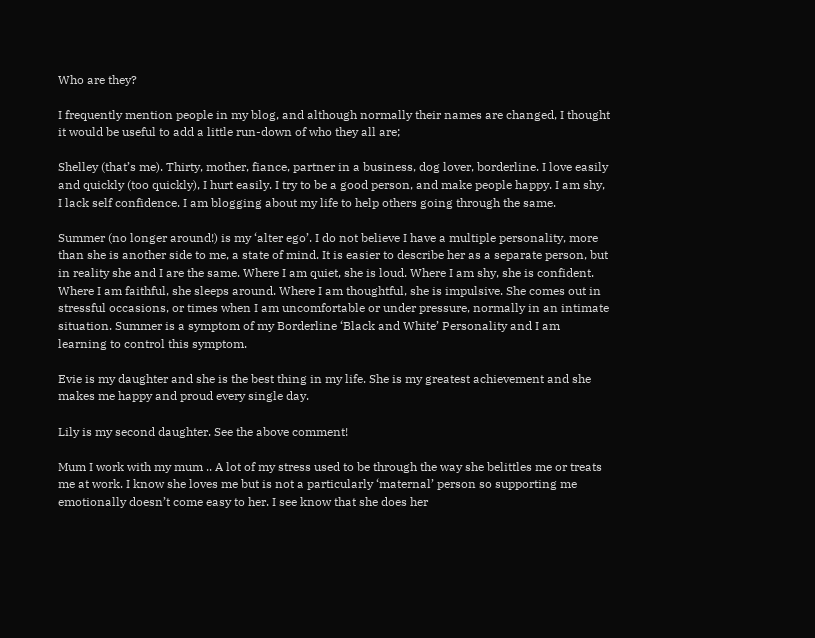Who are they?

I frequently mention people in my blog, and although normally their names are changed, I thought it would be useful to add a little run-down of who they all are;

Shelley (that’s me). Thirty, mother, fiance, partner in a business, dog lover, borderline. I love easily and quickly (too quickly), I hurt easily. I try to be a good person, and make people happy. I am shy, I lack self confidence. I am blogging about my life to help others going through the same.

Summer (no longer around!) is my ‘alter ego’. I do not believe I have a multiple personality, more than she is another side to me, a state of mind. It is easier to describe her as a separate person, but in reality she and I are the same. Where I am quiet, she is loud. Where I am shy, she is confident. Where I am faithful, she sleeps around. Where I am thoughtful, she is impulsive. She comes out in stressful occasions, or times when I am uncomfortable or under pressure, normally in an intimate situation. Summer is a symptom of my Borderline ‘Black and White’ Personality and I am learning to control this symptom.

Evie is my daughter and she is the best thing in my life. She is my greatest achievement and she makes me happy and proud every single day.

Lily is my second daughter. See the above comment!

Mum I work with my mum .. A lot of my stress used to be through the way she belittles me or treats me at work. I know she loves me but is not a particularly ‘maternal’ person so supporting me emotionally doesn’t come easy to her. I see know that she does her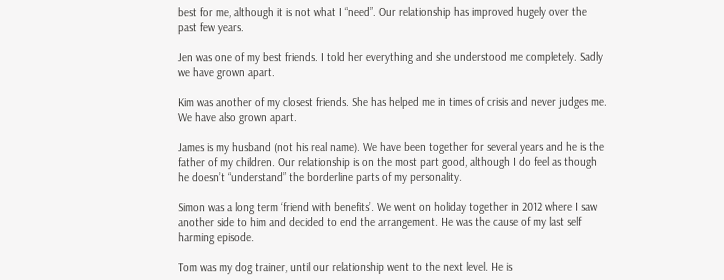best for me, although it is not what I “need”. Our relationship has improved hugely over the past few years.

Jen was one of my best friends. I told her everything and she understood me completely. Sadly we have grown apart.

Kim was another of my closest friends. She has helped me in times of crisis and never judges me. We have also grown apart.

James is my husband (not his real name). We have been together for several years and he is the father of my children. Our relationship is on the most part good, although I do feel as though he doesn’t “understand” the borderline parts of my personality.

Simon was a long term ‘friend with benefits’. We went on holiday together in 2012 where I saw another side to him and decided to end the arrangement. He was the cause of my last self harming episode.

Tom was my dog trainer, until our relationship went to the next level. He is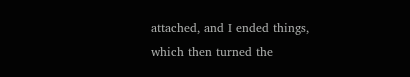attached, and I ended things, which then turned the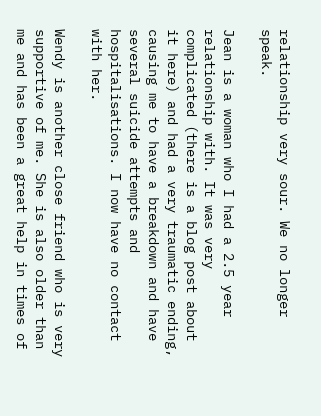relationship very sour. We no longer speak.

Jean is a woman who I had a 2.5 year relationship with. It was very complicated (there is a blog post about it here) and had a very traumatic ending, causing me to have a breakdown and have several suicide attempts and hospitalisations. I now have no contact with her.

Wendy is another close friend who is very supportive of me. She is also older than me and has been a great help in times of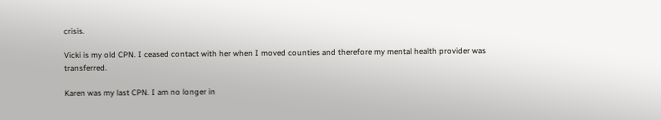crisis.

Vicki is my old CPN. I ceased contact with her when I moved counties and therefore my mental health provider was transferred.

Karen was my last CPN. I am no longer in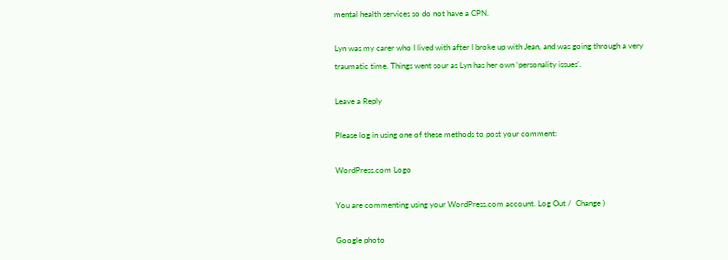mental health services so do not have a CPN.

Lyn was my carer who I lived with after I broke up with Jean, and was going through a very traumatic time. Things went sour as Lyn has her own ‘personality issues’.

Leave a Reply

Please log in using one of these methods to post your comment:

WordPress.com Logo

You are commenting using your WordPress.com account. Log Out /  Change )

Google photo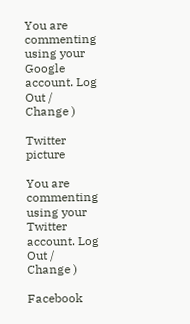You are commenting using your Google account. Log Out /  Change )

Twitter picture

You are commenting using your Twitter account. Log Out /  Change )

Facebook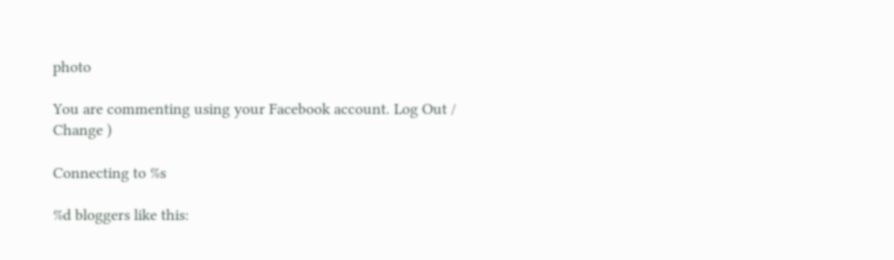photo

You are commenting using your Facebook account. Log Out /  Change )

Connecting to %s

%d bloggers like this: